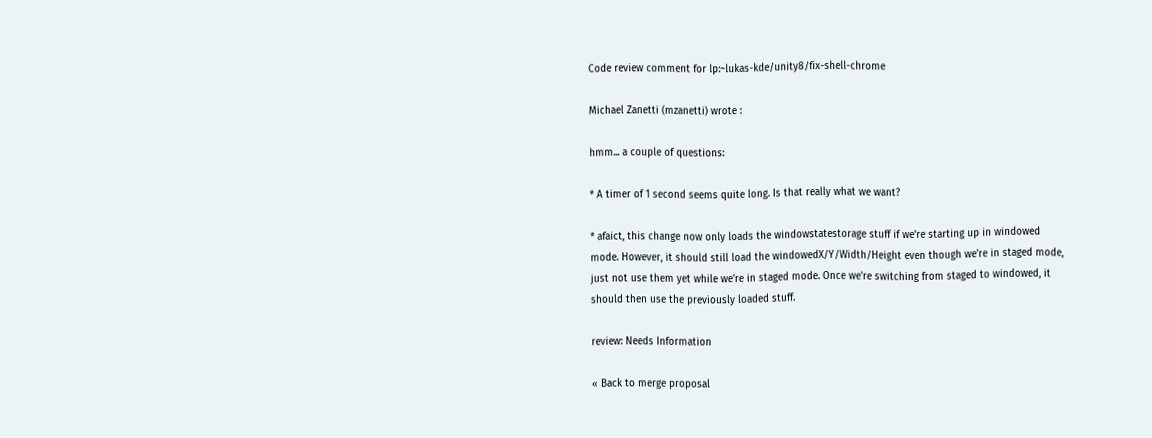Code review comment for lp:~lukas-kde/unity8/fix-shell-chrome

Michael Zanetti (mzanetti) wrote :

hmm... a couple of questions:

* A timer of 1 second seems quite long. Is that really what we want?

* afaict, this change now only loads the windowstatestorage stuff if we're starting up in windowed mode. However, it should still load the windowedX/Y/Width/Height even though we're in staged mode, just not use them yet while we're in staged mode. Once we're switching from staged to windowed, it should then use the previously loaded stuff.

review: Needs Information

« Back to merge proposal